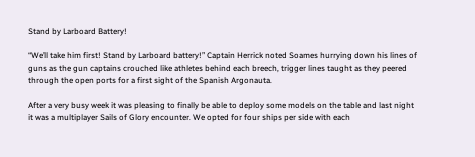Stand by Larboard Battery!

“We’ll take him first! Stand by Larboard battery!” Captain Herrick noted Soames hurrying down his lines of guns as the gun captains crouched like athletes behind each breech, trigger lines taught as they peered through the open ports for a first sight of the Spanish Argonauta.

After a very busy week it was pleasing to finally be able to deploy some models on the table and last night it was a multiplayer Sails of Glory encounter. We opted for four ships per side with each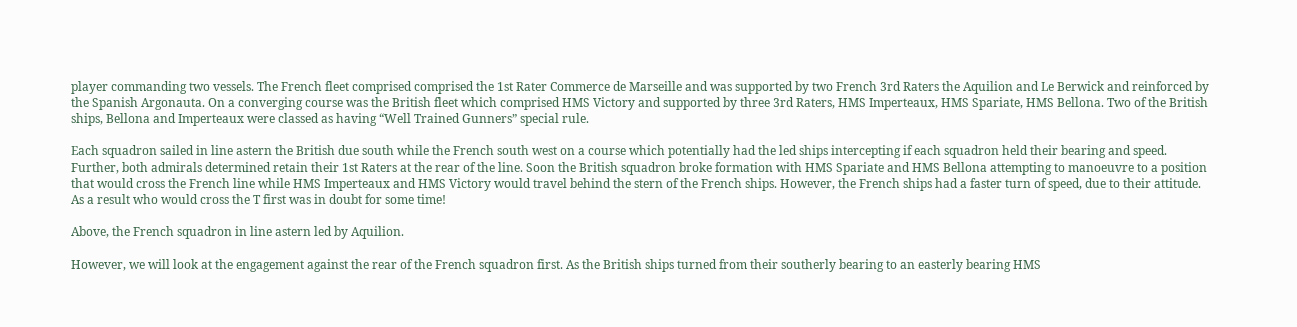player commanding two vessels. The French fleet comprised comprised the 1st Rater Commerce de Marseille and was supported by two French 3rd Raters the Aquilion and Le Berwick and reinforced by the Spanish Argonauta. On a converging course was the British fleet which comprised HMS Victory and supported by three 3rd Raters, HMS Imperteaux, HMS Spariate, HMS Bellona. Two of the British ships, Bellona and Imperteaux were classed as having “Well Trained Gunners” special rule.

Each squadron sailed in line astern the British due south while the French south west on a course which potentially had the led ships intercepting if each squadron held their bearing and speed. Further, both admirals determined retain their 1st Raters at the rear of the line. Soon the British squadron broke formation with HMS Spariate and HMS Bellona attempting to manoeuvre to a position that would cross the French line while HMS Imperteaux and HMS Victory would travel behind the stern of the French ships. However, the French ships had a faster turn of speed, due to their attitude. As a result who would cross the T first was in doubt for some time!

Above, the French squadron in line astern led by Aquilion.

However, we will look at the engagement against the rear of the French squadron first. As the British ships turned from their southerly bearing to an easterly bearing HMS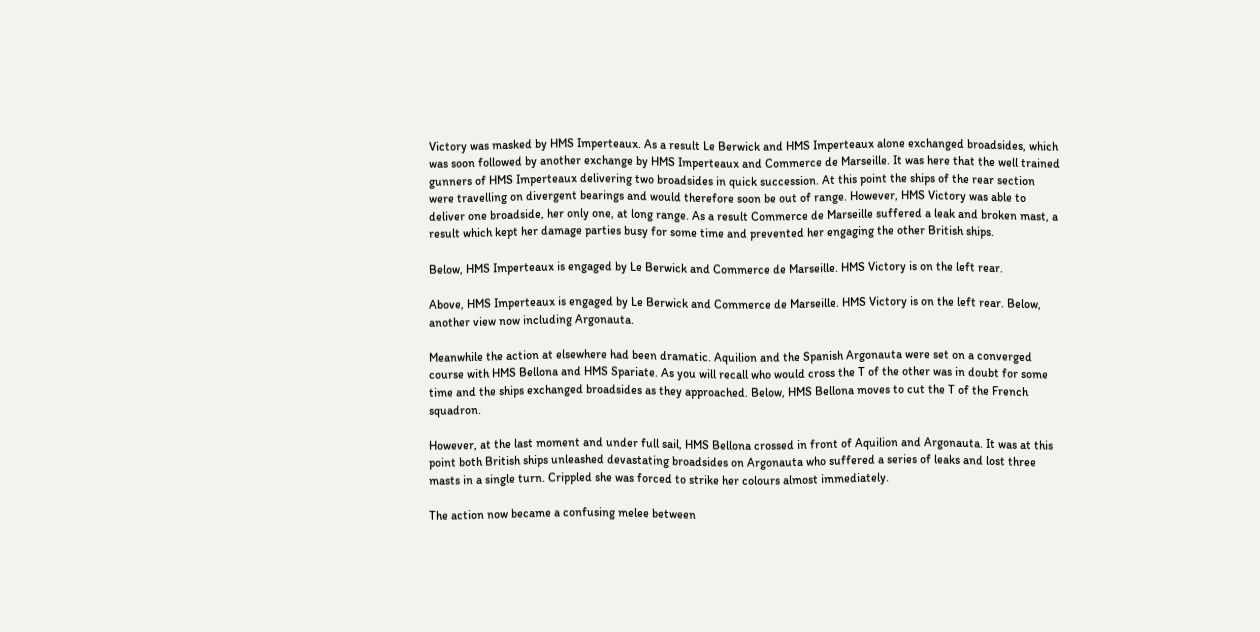Victory was masked by HMS Imperteaux. As a result Le Berwick and HMS Imperteaux alone exchanged broadsides, which was soon followed by another exchange by HMS Imperteaux and Commerce de Marseille. It was here that the well trained gunners of HMS Imperteaux delivering two broadsides in quick succession. At this point the ships of the rear section were travelling on divergent bearings and would therefore soon be out of range. However, HMS Victory was able to deliver one broadside, her only one, at long range. As a result Commerce de Marseille suffered a leak and broken mast, a result which kept her damage parties busy for some time and prevented her engaging the other British ships.

Below, HMS Imperteaux is engaged by Le Berwick and Commerce de Marseille. HMS Victory is on the left rear.

Above, HMS Imperteaux is engaged by Le Berwick and Commerce de Marseille. HMS Victory is on the left rear. Below, another view now including Argonauta.

Meanwhile the action at elsewhere had been dramatic. Aquilion and the Spanish Argonauta were set on a converged course with HMS Bellona and HMS Spariate. As you will recall who would cross the T of the other was in doubt for some time and the ships exchanged broadsides as they approached. Below, HMS Bellona moves to cut the T of the French squadron.

However, at the last moment and under full sail, HMS Bellona crossed in front of Aquilion and Argonauta. It was at this point both British ships unleashed devastating broadsides on Argonauta who suffered a series of leaks and lost three masts in a single turn. Crippled she was forced to strike her colours almost immediately.

The action now became a confusing melee between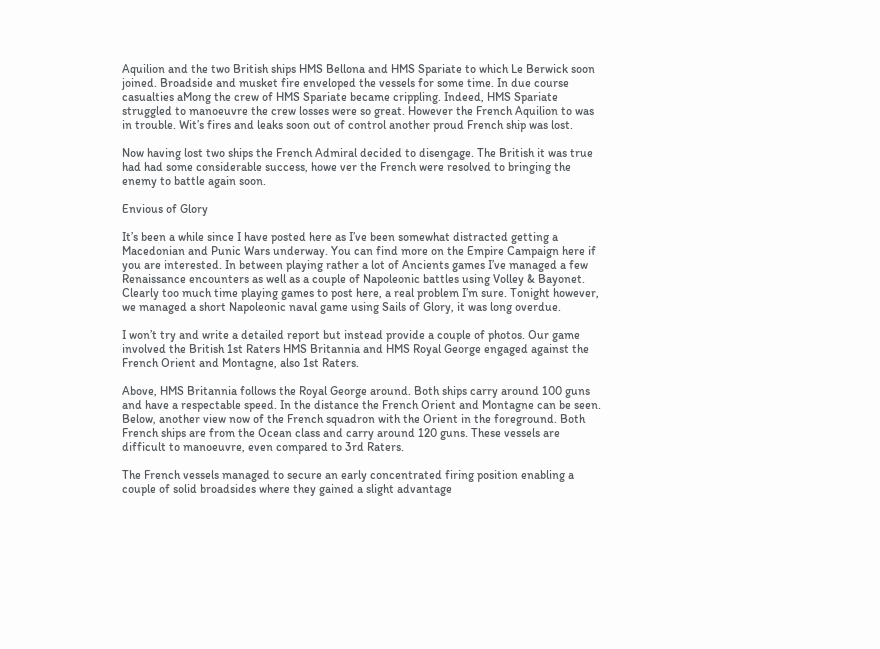Aquilion and the two British ships HMS Bellona and HMS Spariate to which Le Berwick soon joined. Broadside and musket fire enveloped the vessels for some time. In due course casualties aMong the crew of HMS Spariate became crippling. Indeed, HMS Spariate struggled to manoeuvre the crew losses were so great. However the French Aquilion to was in trouble. Wit’s fires and leaks soon out of control another proud French ship was lost.

Now having lost two ships the French Admiral decided to disengage. The British it was true had had some considerable success, howe ver the French were resolved to bringing the enemy to battle again soon.

Envious of Glory

It’s been a while since I have posted here as I’ve been somewhat distracted getting a Macedonian and Punic Wars underway. You can find more on the Empire Campaign here if you are interested. In between playing rather a lot of Ancients games I’ve managed a few Renaissance encounters as well as a couple of Napoleonic battles using Volley & Bayonet. Clearly too much time playing games to post here, a real problem I’m sure. Tonight however, we managed a short Napoleonic naval game using Sails of Glory, it was long overdue.

I won’t try and write a detailed report but instead provide a couple of photos. Our game involved the British 1st Raters HMS Britannia and HMS Royal George engaged against the French Orient and Montagne, also 1st Raters.

Above, HMS Britannia follows the Royal George around. Both ships carry around 100 guns and have a respectable speed. In the distance the French Orient and Montagne can be seen. Below, another view now of the French squadron with the Orient in the foreground. Both French ships are from the Ocean class and carry around 120 guns. These vessels are difficult to manoeuvre, even compared to 3rd Raters.

The French vessels managed to secure an early concentrated firing position enabling a couple of solid broadsides where they gained a slight advantage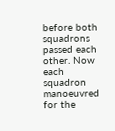before both squadrons passed each other. Now each squadron manoeuvred for the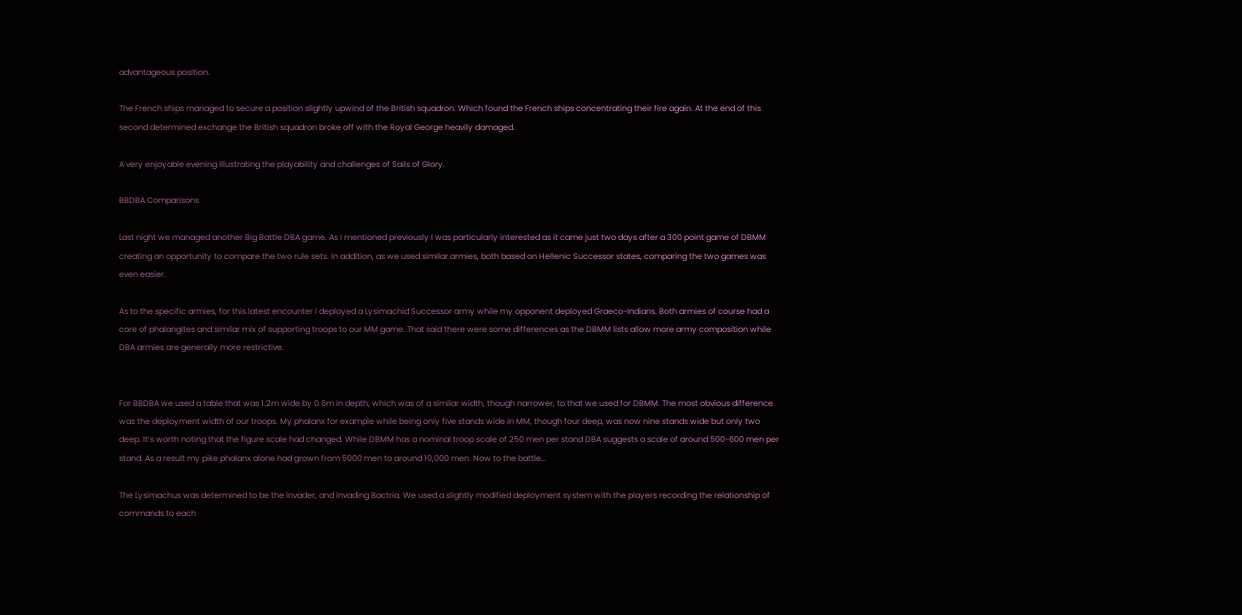advantageous position.

The French ships managed to secure a position slightly upwind of the British squadron. Which found the French ships concentrating their fire again. At the end of this second determined exchange the British squadron broke off with the Royal George heavily damaged.

A very enjoyable evening illustrating the playability and challenges of Sails of Glory.

BBDBA Comparisons

Last night we managed another Big Battle DBA game. As I mentioned previously I was particularly interested as it came just two days after a 300 point game of DBMM creating an opportunity to compare the two rule sets. In addition, as we used similar armies, both based on Hellenic Successor states, comparing the two games was even easier.

As to the specific armies, for this latest encounter I deployed a Lysimachid Successor army while my opponent deployed Graeco-Indians. Both armies of course had a core of phalangites and similar mix of supporting troops to our MM game. That said there were some differences as the DBMM lists allow more army composition while DBA armies are generally more restrictive.


For BBDBA we used a table that was 1.2m wide by 0.6m in depth, which was of a similar width, though narrower, to that we used for DBMM. The most obvious difference was the deployment width of our troops. My phalanx for example while being only five stands wide in MM, though four deep, was now nine stands wide but only two deep. It’s worth noting that the figure scale had changed. While DBMM has a nominal troop scale of 250 men per stand DBA suggests a scale of around 500-600 men per stand. As a result my pike phalanx alone had grown from 5000 men to around 10,000 men. Now to the battle…

The Lysimachus was determined to be the invader, and invading Bactria. We used a slightly modified deployment system with the players recording the relationship of commands to each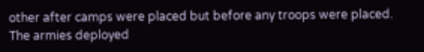other after camps were placed but before any troops were placed. The armies deployed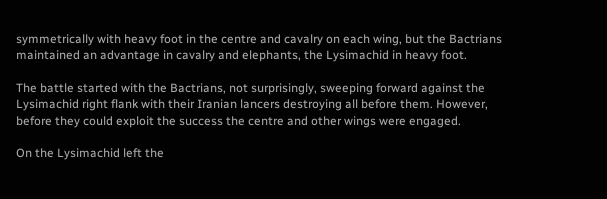symmetrically with heavy foot in the centre and cavalry on each wing, but the Bactrians maintained an advantage in cavalry and elephants, the Lysimachid in heavy foot.

The battle started with the Bactrians, not surprisingly, sweeping forward against the Lysimachid right flank with their Iranian lancers destroying all before them. However, before they could exploit the success the centre and other wings were engaged.

On the Lysimachid left the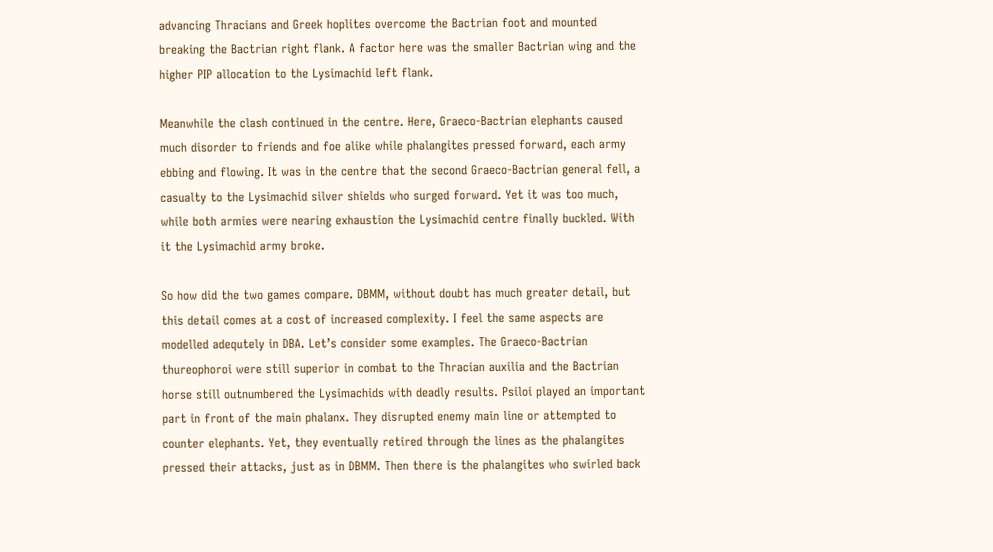advancing Thracians and Greek hoplites overcome the Bactrian foot and mounted breaking the Bactrian right flank. A factor here was the smaller Bactrian wing and the higher PIP allocation to the Lysimachid left flank.

Meanwhile the clash continued in the centre. Here, Graeco-Bactrian elephants caused much disorder to friends and foe alike while phalangites pressed forward, each army ebbing and flowing. It was in the centre that the second Graeco-Bactrian general fell, a casualty to the Lysimachid silver shields who surged forward. Yet it was too much, while both armies were nearing exhaustion the Lysimachid centre finally buckled. With it the Lysimachid army broke.

So how did the two games compare. DBMM, without doubt has much greater detail, but this detail comes at a cost of increased complexity. I feel the same aspects are modelled adequtely in DBA. Let’s consider some examples. The Graeco-Bactrian thureophoroi were still superior in combat to the Thracian auxilia and the Bactrian horse still outnumbered the Lysimachids with deadly results. Psiloi played an important part in front of the main phalanx. They disrupted enemy main line or attempted to counter elephants. Yet, they eventually retired through the lines as the phalangites pressed their attacks, just as in DBMM. Then there is the phalangites who swirled back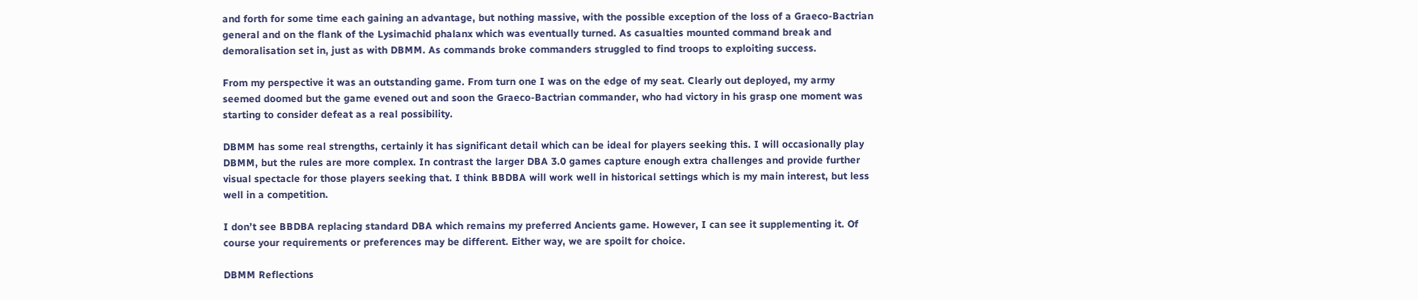and forth for some time each gaining an advantage, but nothing massive, with the possible exception of the loss of a Graeco-Bactrian general and on the flank of the Lysimachid phalanx which was eventually turned. As casualties mounted command break and demoralisation set in, just as with DBMM. As commands broke commanders struggled to find troops to exploiting success.

From my perspective it was an outstanding game. From turn one I was on the edge of my seat. Clearly out deployed, my army seemed doomed but the game evened out and soon the Graeco-Bactrian commander, who had victory in his grasp one moment was starting to consider defeat as a real possibility.

DBMM has some real strengths, certainly it has significant detail which can be ideal for players seeking this. I will occasionally play DBMM, but the rules are more complex. In contrast the larger DBA 3.0 games capture enough extra challenges and provide further visual spectacle for those players seeking that. I think BBDBA will work well in historical settings which is my main interest, but less well in a competition.

I don’t see BBDBA replacing standard DBA which remains my preferred Ancients game. However, I can see it supplementing it. Of course your requirements or preferences may be different. Either way, we are spoilt for choice.

DBMM Reflections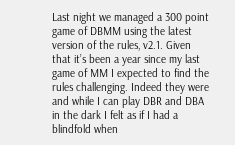Last night we managed a 300 point game of DBMM using the latest version of the rules, v2.1. Given that it’s been a year since my last game of MM I expected to find the rules challenging. Indeed they were and while I can play DBR and DBA in the dark I felt as if I had a blindfold when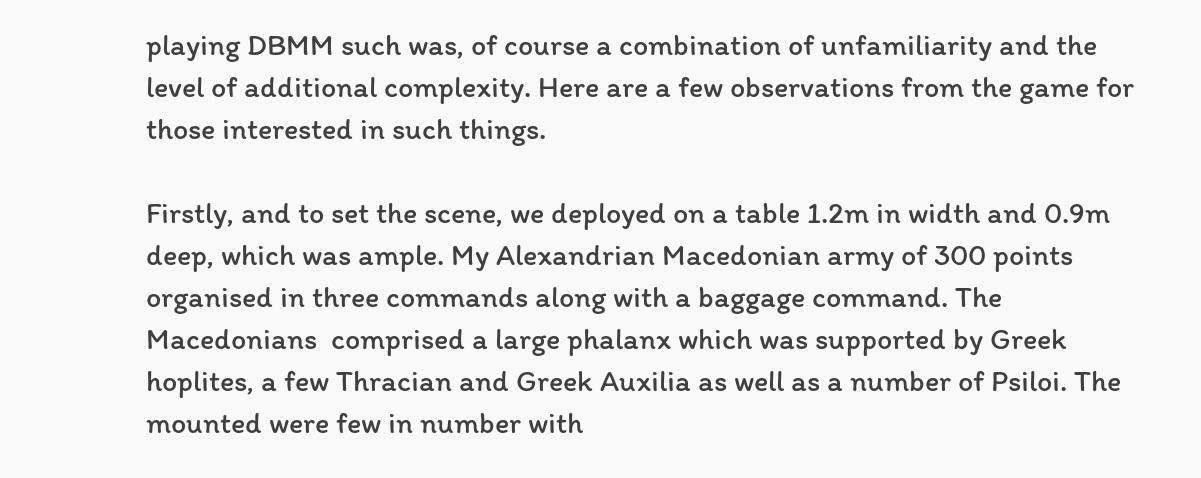playing DBMM such was, of course a combination of unfamiliarity and the level of additional complexity. Here are a few observations from the game for those interested in such things.

Firstly, and to set the scene, we deployed on a table 1.2m in width and 0.9m deep, which was ample. My Alexandrian Macedonian army of 300 points organised in three commands along with a baggage command. The Macedonians  comprised a large phalanx which was supported by Greek hoplites, a few Thracian and Greek Auxilia as well as a number of Psiloi. The mounted were few in number with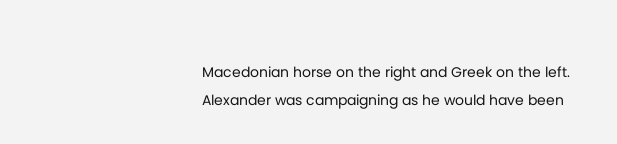Macedonian horse on the right and Greek on the left. Alexander was campaigning as he would have been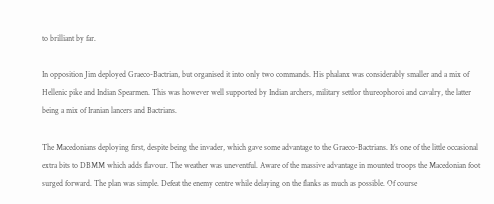to brilliant by far.

In opposition Jim deployed Graeco-Bactrian, but organised it into only two commands. His phalanx was considerably smaller and a mix of Hellenic pike and Indian Spearmen. This was however well supported by Indian archers, military settlor thureophoroi and cavalry, the latter being a mix of Iranian lancers and Bactrians.

The Macedonians deploying first, despite being the invader, which gave some advantage to the Graeco-Bactrians. It’s one of the little occasional extra bits to DBMM which adds flavour. The weather was uneventful. Aware of the massive advantage in mounted troops the Macedonian foot surged forward. The plan was simple. Defeat the enemy centre while delaying on the flanks as much as possible. Of course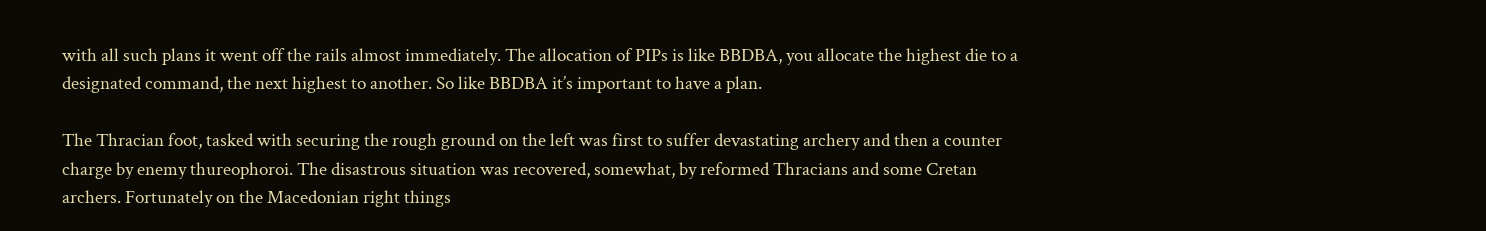with all such plans it went off the rails almost immediately. The allocation of PIPs is like BBDBA, you allocate the highest die to a designated command, the next highest to another. So like BBDBA it’s important to have a plan.

The Thracian foot, tasked with securing the rough ground on the left was first to suffer devastating archery and then a counter charge by enemy thureophoroi. The disastrous situation was recovered, somewhat, by reformed Thracians and some Cretan archers. Fortunately on the Macedonian right things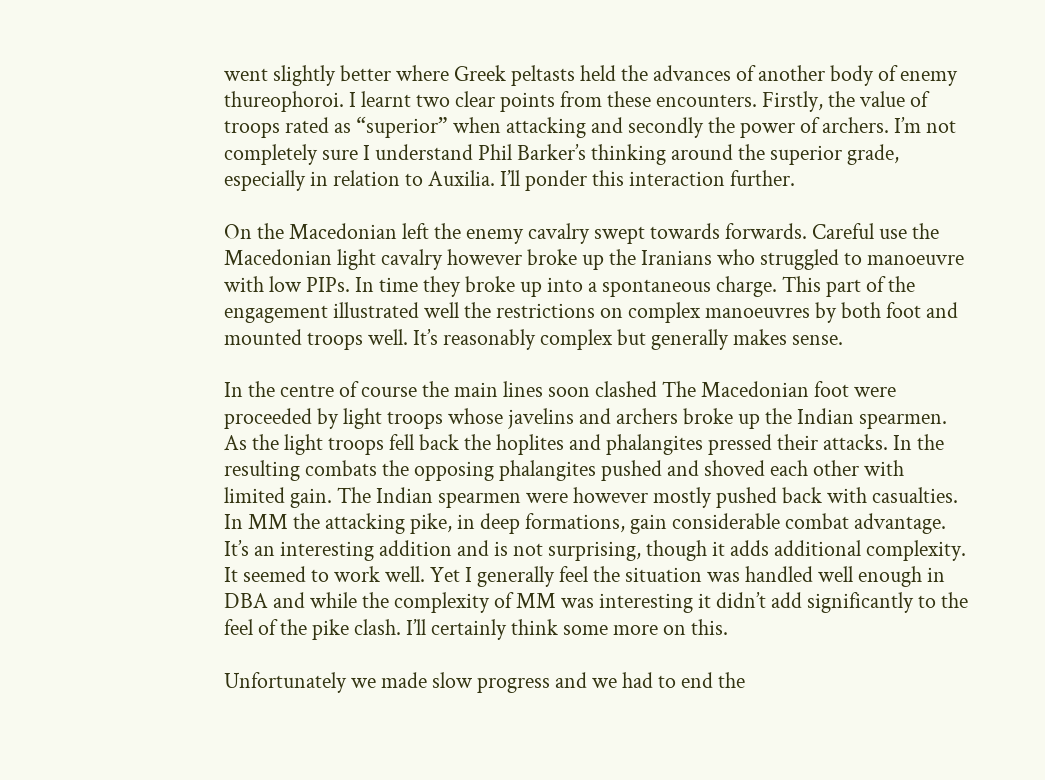went slightly better where Greek peltasts held the advances of another body of enemy thureophoroi. I learnt two clear points from these encounters. Firstly, the value of troops rated as “superior” when attacking and secondly the power of archers. I’m not completely sure I understand Phil Barker’s thinking around the superior grade, especially in relation to Auxilia. I’ll ponder this interaction further.

On the Macedonian left the enemy cavalry swept towards forwards. Careful use the Macedonian light cavalry however broke up the Iranians who struggled to manoeuvre with low PIPs. In time they broke up into a spontaneous charge. This part of the engagement illustrated well the restrictions on complex manoeuvres by both foot and mounted troops well. It’s reasonably complex but generally makes sense.

In the centre of course the main lines soon clashed The Macedonian foot were proceeded by light troops whose javelins and archers broke up the Indian spearmen. As the light troops fell back the hoplites and phalangites pressed their attacks. In the resulting combats the opposing phalangites pushed and shoved each other with limited gain. The Indian spearmen were however mostly pushed back with casualties. In MM the attacking pike, in deep formations, gain considerable combat advantage. It’s an interesting addition and is not surprising, though it adds additional complexity. It seemed to work well. Yet I generally feel the situation was handled well enough in DBA and while the complexity of MM was interesting it didn’t add significantly to the feel of the pike clash. I’ll certainly think some more on this.

Unfortunately we made slow progress and we had to end the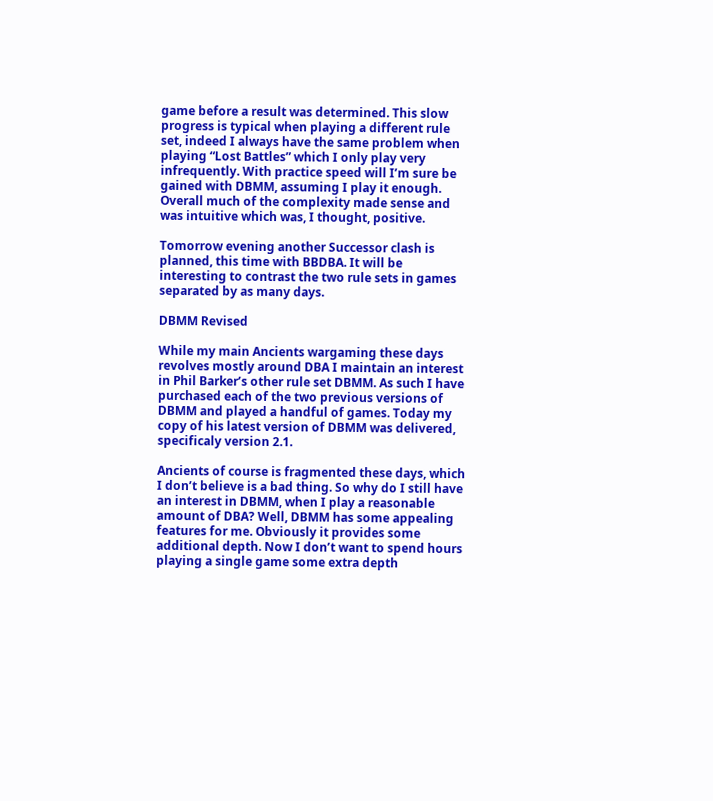game before a result was determined. This slow progress is typical when playing a different rule set, indeed I always have the same problem when playing “Lost Battles” which I only play very infrequently. With practice speed will I’m sure be gained with DBMM, assuming I play it enough. Overall much of the complexity made sense and was intuitive which was, I thought, positive.

Tomorrow evening another Successor clash is planned, this time with BBDBA. It will be interesting to contrast the two rule sets in games separated by as many days.

DBMM Revised

While my main Ancients wargaming these days revolves mostly around DBA I maintain an interest in Phil Barker’s other rule set DBMM. As such I have purchased each of the two previous versions of DBMM and played a handful of games. Today my copy of his latest version of DBMM was delivered, specificaly version 2.1.

Ancients of course is fragmented these days, which I don’t believe is a bad thing. So why do I still have an interest in DBMM, when I play a reasonable amount of DBA? Well, DBMM has some appealing features for me. Obviously it provides some additional depth. Now I don’t want to spend hours playing a single game some extra depth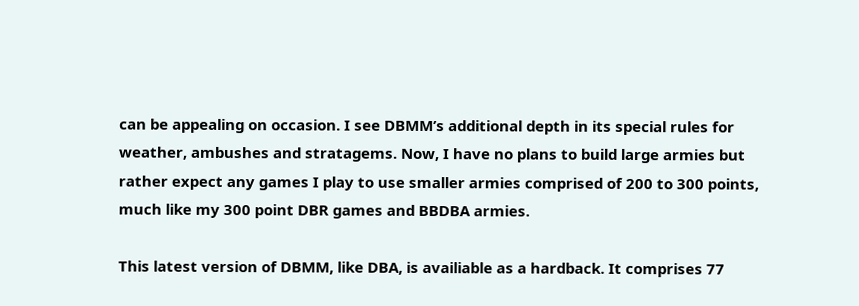can be appealing on occasion. I see DBMM’s additional depth in its special rules for weather, ambushes and stratagems. Now, I have no plans to build large armies but rather expect any games I play to use smaller armies comprised of 200 to 300 points, much like my 300 point DBR games and BBDBA armies.

This latest version of DBMM, like DBA, is availiable as a hardback. It comprises 77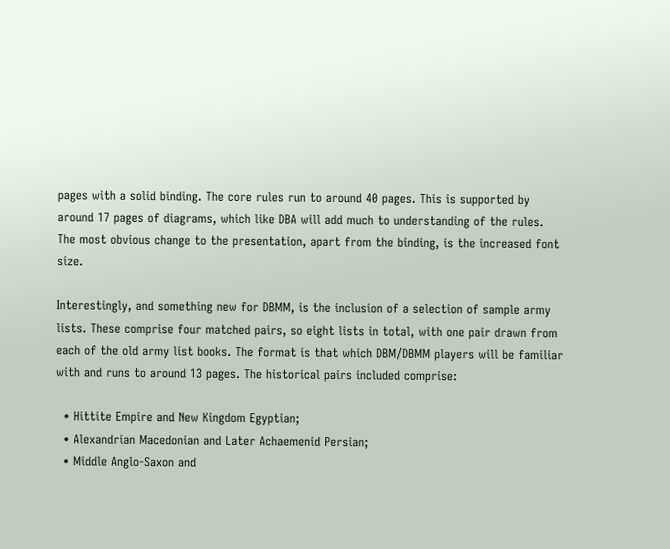pages with a solid binding. The core rules run to around 40 pages. This is supported by around 17 pages of diagrams, which like DBA will add much to understanding of the rules. The most obvious change to the presentation, apart from the binding, is the increased font size.

Interestingly, and something new for DBMM, is the inclusion of a selection of sample army lists. These comprise four matched pairs, so eight lists in total, with one pair drawn from each of the old army list books. The format is that which DBM/DBMM players will be familiar with and runs to around 13 pages. The historical pairs included comprise:

  • Hittite Empire and New Kingdom Egyptian;
  • Alexandrian Macedonian and Later Achaemenid Persian;
  • Middle Anglo-Saxon and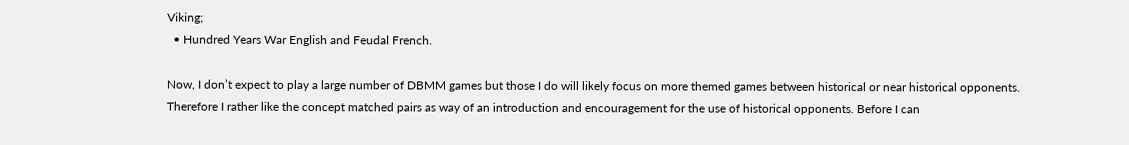Viking;
  • Hundred Years War English and Feudal French.

Now, I don’t expect to play a large number of DBMM games but those I do will likely focus on more themed games between historical or near historical opponents. Therefore I rather like the concept matched pairs as way of an introduction and encouragement for the use of historical opponents. Before I can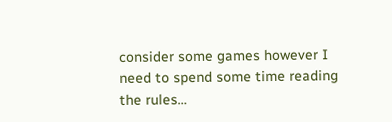consider some games however I need to spend some time reading the rules…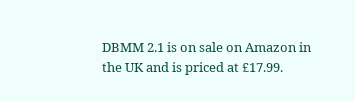DBMM 2.1 is on sale on Amazon in the UK and is priced at £17.99.